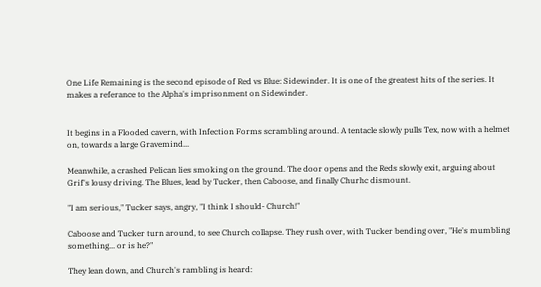One Life Remaining is the second episode of Red vs Blue: Sidewinder. It is one of the greatest hits of the series. It makes a referance to the Alpha's imprisonment on Sidewinder.


It begins in a Flooded cavern, with Infection Forms scrambling around. A tentacle slowly pulls Tex, now with a helmet on, towards a large Gravemind...

Meanwhile, a crashed Pelican lies smoking on the ground. The door opens and the Reds slowly exit, arguing about Grif's lousy driving. The Blues, lead by Tucker, then Caboose, and finally Churhc dismount.

"I am serious," Tucker says, angry, "I think I should- Church!"

Caboose and Tucker turn around, to see Church collapse. They rush over, with Tucker bending over, "He's mumbling something... or is he?"

They lean down, and Church's rambling is heard: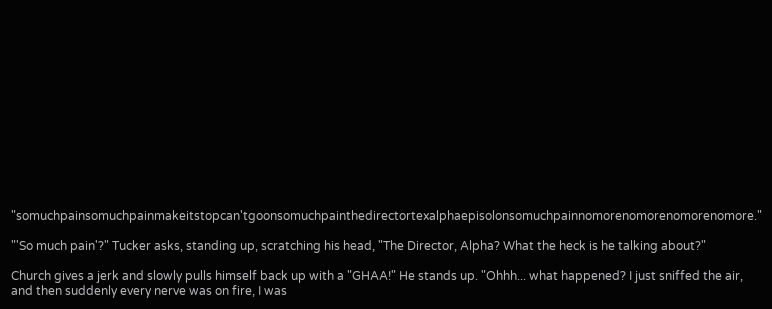"somuchpainsomuchpainmakeitstopcan'tgoonsomuchpainthedirectortexalphaepisolonsomuchpainnomorenomorenomorenomore."

"'So much pain'?" Tucker asks, standing up, scratching his head, "The Director, Alpha? What the heck is he talking about?"

Church gives a jerk and slowly pulls himself back up with a "GHAA!" He stands up. "Ohhh... what happened? I just sniffed the air, and then suddenly every nerve was on fire, I was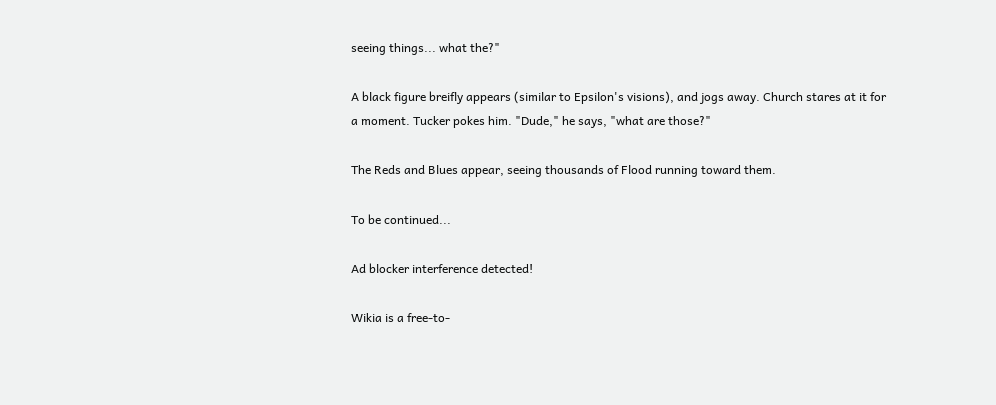seeing things... what the?"

A black figure breifly appears (similar to Epsilon's visions), and jogs away. Church stares at it for a moment. Tucker pokes him. "Dude," he says, "what are those?"

The Reds and Blues appear, seeing thousands of Flood running toward them.

To be continued...

Ad blocker interference detected!

Wikia is a free-to-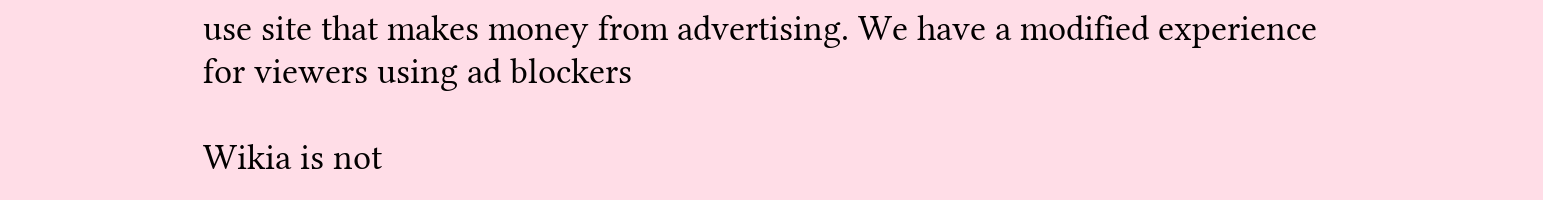use site that makes money from advertising. We have a modified experience for viewers using ad blockers

Wikia is not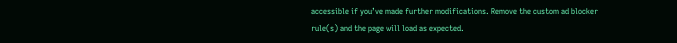accessible if you’ve made further modifications. Remove the custom ad blocker rule(s) and the page will load as expected.